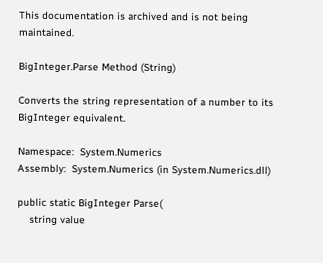This documentation is archived and is not being maintained.

BigInteger.Parse Method (String)

Converts the string representation of a number to its BigInteger equivalent.

Namespace:  System.Numerics
Assembly:  System.Numerics (in System.Numerics.dll)

public static BigInteger Parse(
    string value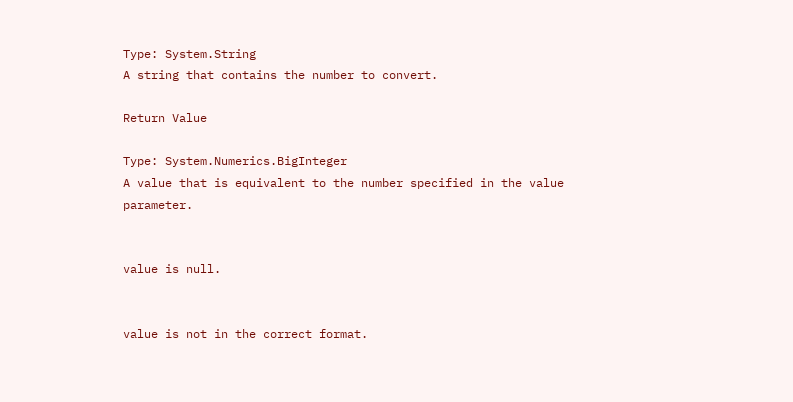Type: System.String
A string that contains the number to convert.

Return Value

Type: System.Numerics.BigInteger
A value that is equivalent to the number specified in the value parameter.


value is null.


value is not in the correct format.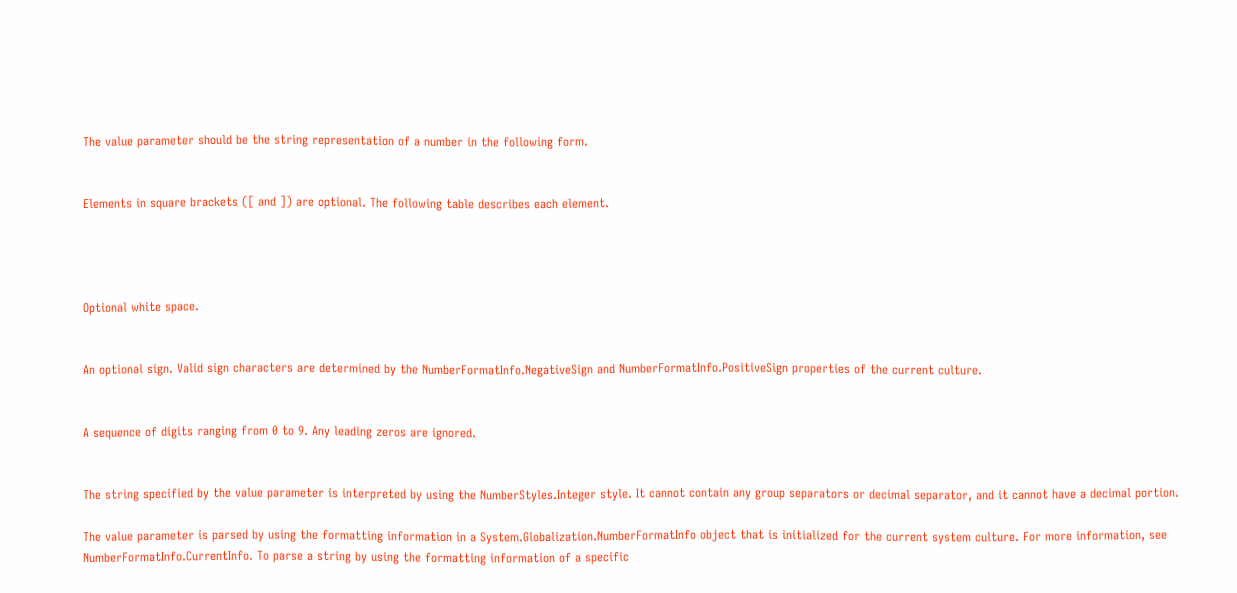The value parameter should be the string representation of a number in the following form.


Elements in square brackets ([ and ]) are optional. The following table describes each element.




Optional white space.


An optional sign. Valid sign characters are determined by the NumberFormatInfo.NegativeSign and NumberFormatInfo.PositiveSign properties of the current culture.


A sequence of digits ranging from 0 to 9. Any leading zeros are ignored.


The string specified by the value parameter is interpreted by using the NumberStyles.Integer style. It cannot contain any group separators or decimal separator, and it cannot have a decimal portion.

The value parameter is parsed by using the formatting information in a System.Globalization.NumberFormatInfo object that is initialized for the current system culture. For more information, see NumberFormatInfo.CurrentInfo. To parse a string by using the formatting information of a specific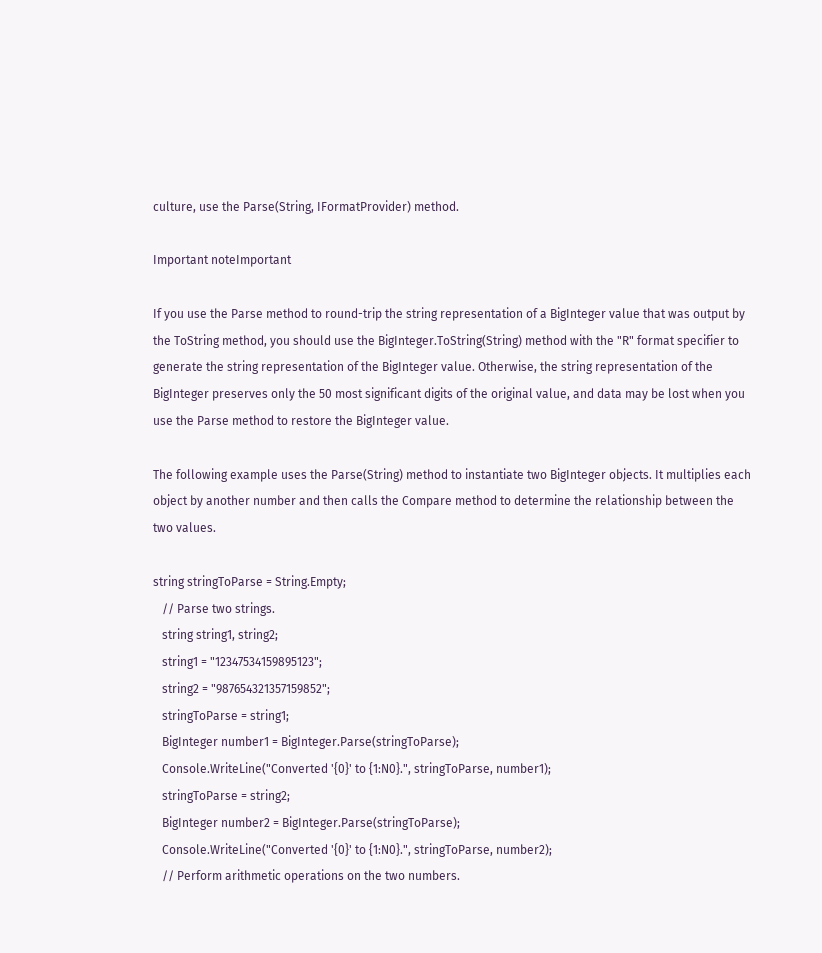culture, use the Parse(String, IFormatProvider) method.

Important noteImportant

If you use the Parse method to round-trip the string representation of a BigInteger value that was output by the ToString method, you should use the BigInteger.ToString(String) method with the "R" format specifier to generate the string representation of the BigInteger value. Otherwise, the string representation of the BigInteger preserves only the 50 most significant digits of the original value, and data may be lost when you use the Parse method to restore the BigInteger value.

The following example uses the Parse(String) method to instantiate two BigInteger objects. It multiplies each object by another number and then calls the Compare method to determine the relationship between the two values.

string stringToParse = String.Empty;
   // Parse two strings.
   string string1, string2;
   string1 = "12347534159895123";
   string2 = "987654321357159852";
   stringToParse = string1;
   BigInteger number1 = BigInteger.Parse(stringToParse);
   Console.WriteLine("Converted '{0}' to {1:N0}.", stringToParse, number1);
   stringToParse = string2;
   BigInteger number2 = BigInteger.Parse(stringToParse);
   Console.WriteLine("Converted '{0}' to {1:N0}.", stringToParse, number2);
   // Perform arithmetic operations on the two numbers.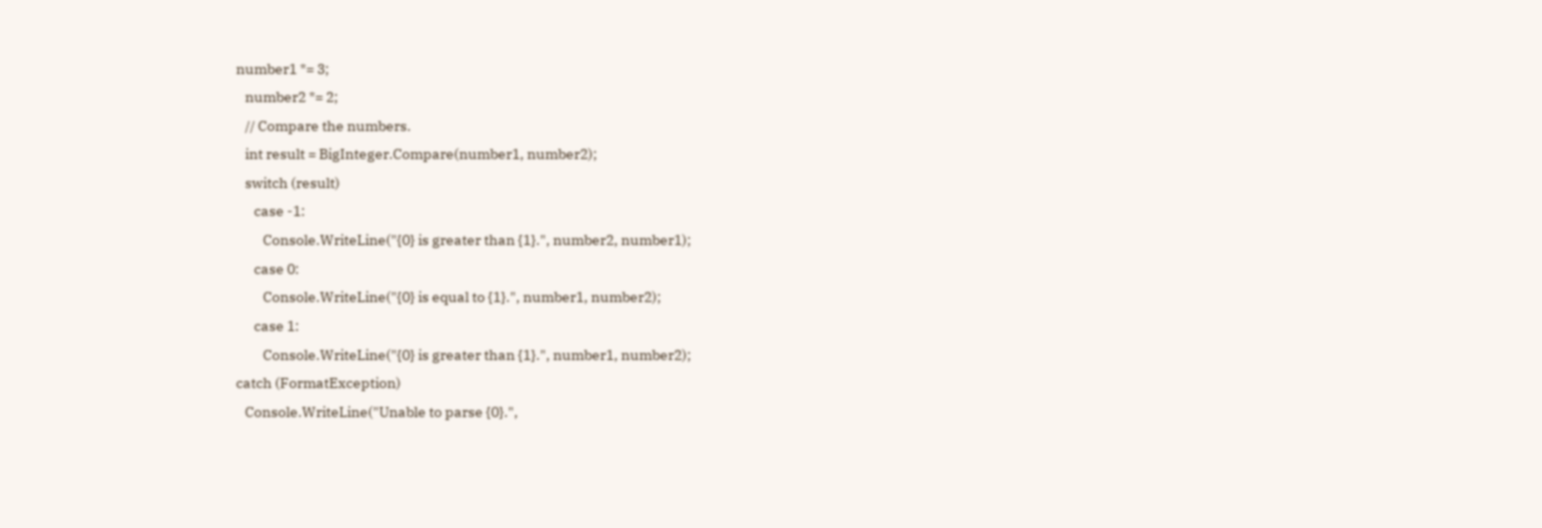number1 *= 3;
   number2 *= 2;
   // Compare the numbers.
   int result = BigInteger.Compare(number1, number2);
   switch (result)
      case -1:
         Console.WriteLine("{0} is greater than {1}.", number2, number1);
      case 0:
         Console.WriteLine("{0} is equal to {1}.", number1, number2);
      case 1:
         Console.WriteLine("{0} is greater than {1}.", number1, number2);
catch (FormatException)
   Console.WriteLine("Unable to parse {0}.",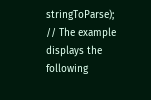stringToParse);
// The example displays the following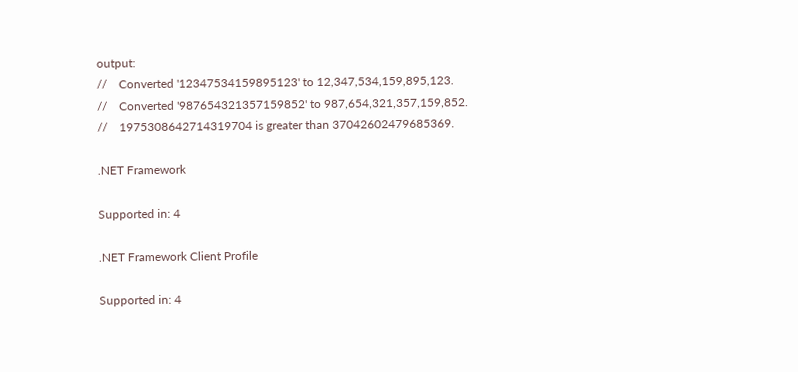output:
//    Converted '12347534159895123' to 12,347,534,159,895,123.
//    Converted '987654321357159852' to 987,654,321,357,159,852.
//    1975308642714319704 is greater than 37042602479685369.

.NET Framework

Supported in: 4

.NET Framework Client Profile

Supported in: 4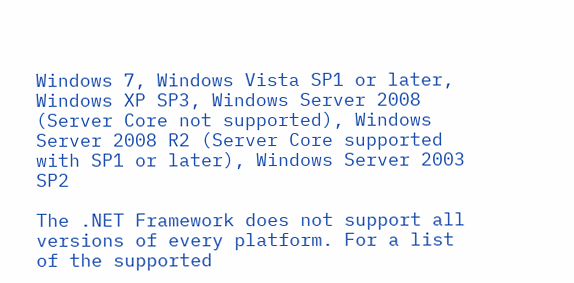Windows 7, Windows Vista SP1 or later, Windows XP SP3, Windows Server 2008 (Server Core not supported), Windows Server 2008 R2 (Server Core supported with SP1 or later), Windows Server 2003 SP2

The .NET Framework does not support all versions of every platform. For a list of the supported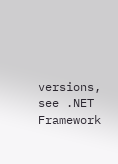versions, see .NET Framework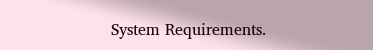System Requirements.